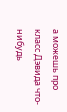а можешь про класс Дэвида что-нибудь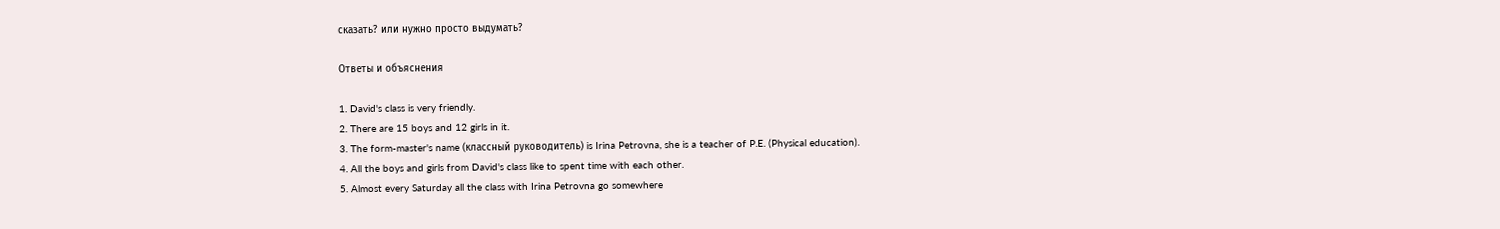сказать? или нужно просто выдумать?

Ответы и объяснения

1. David's class is very friendly.
2. There are 15 boys and 12 girls in it.
3. The form-master's name (классный руководитель) is Irina Petrovna, she is a teacher of P.E. (Physical education).
4. All the boys and girls from David's class like to spent time with each other.
5. Almost every Saturday all the class with Irina Petrovna go somewhere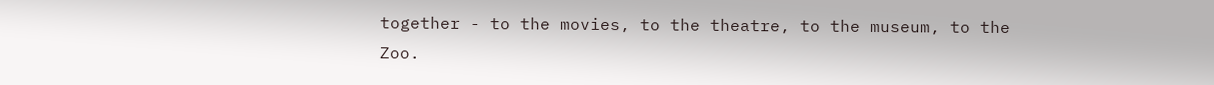together - to the movies, to the theatre, to the museum, to the Zoo.